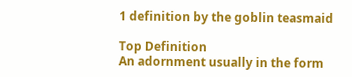1 definition by the goblin teasmaid

Top Definition
An adornment usually in the form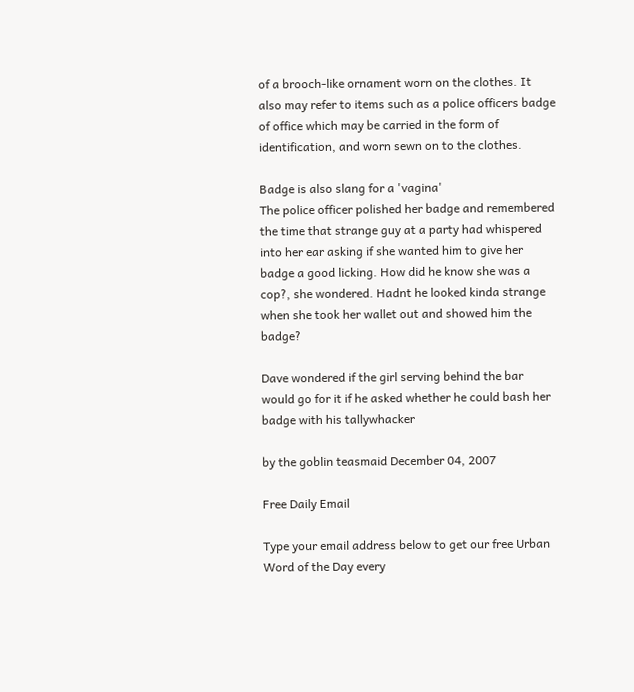of a brooch-like ornament worn on the clothes. It also may refer to items such as a police officers badge of office which may be carried in the form of identification, and worn sewn on to the clothes.

Badge is also slang for a 'vagina'
The police officer polished her badge and remembered the time that strange guy at a party had whispered into her ear asking if she wanted him to give her badge a good licking. How did he know she was a cop?, she wondered. Hadnt he looked kinda strange when she took her wallet out and showed him the badge?

Dave wondered if the girl serving behind the bar would go for it if he asked whether he could bash her badge with his tallywhacker

by the goblin teasmaid December 04, 2007

Free Daily Email

Type your email address below to get our free Urban Word of the Day every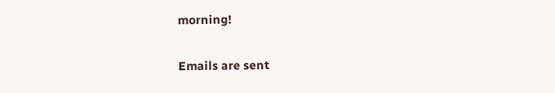morning!

Emails are sent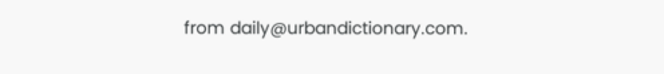from daily@urbandictionary.com.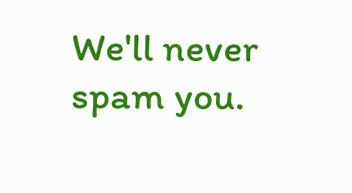We'll never spam you.